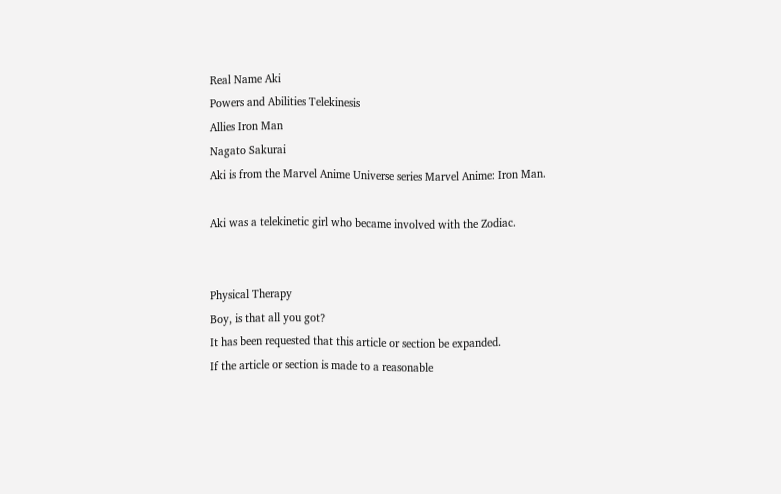Real Name Aki
Powers and Abilities Telekinesis
Allies Iron Man
Nagato Sakurai
Aki is from the Marvel Anime Universe series Marvel Anime: Iron Man.

Aki was a telekinetic girl who became involved with the Zodiac.


Physical Therapy
Boy, is that all you got?
It has been requested that this article or section be expanded.
If the article or section is made to a reasonable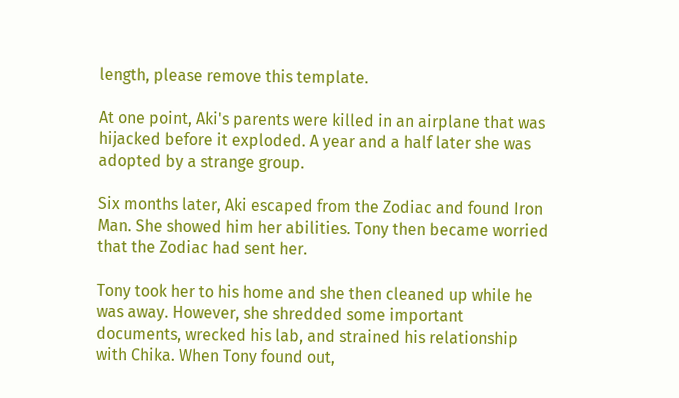length, please remove this template.

At one point, Aki's parents were killed in an airplane that was hijacked before it exploded. A year and a half later she was adopted by a strange group.

Six months later, Aki escaped from the Zodiac and found Iron Man. She showed him her abilities. Tony then became worried that the Zodiac had sent her.

Tony took her to his home and she then cleaned up while he was away. However, she shredded some important documents, wrecked his lab, and strained his relationship with Chika. When Tony found out,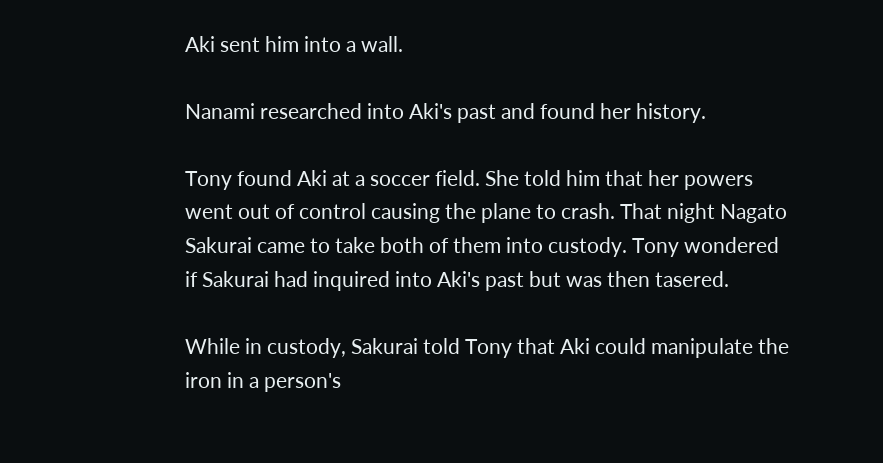Aki sent him into a wall.

Nanami researched into Aki's past and found her history.

Tony found Aki at a soccer field. She told him that her powers went out of control causing the plane to crash. That night Nagato Sakurai came to take both of them into custody. Tony wondered if Sakurai had inquired into Aki's past but was then tasered.

While in custody, Sakurai told Tony that Aki could manipulate the iron in a person's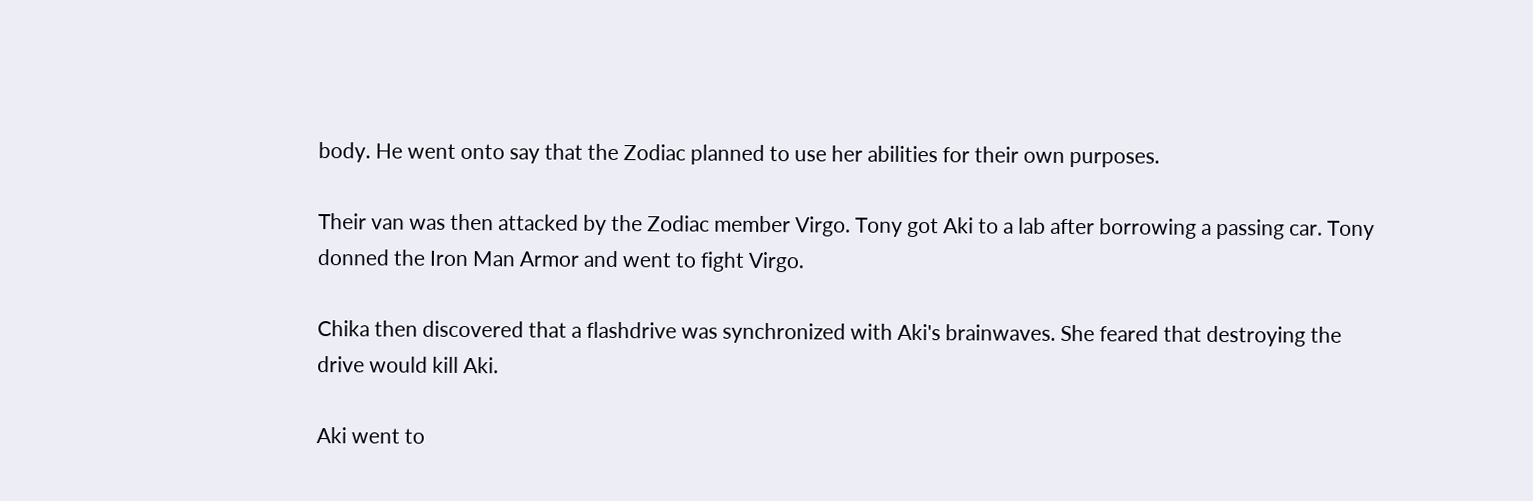body. He went onto say that the Zodiac planned to use her abilities for their own purposes.

Their van was then attacked by the Zodiac member Virgo. Tony got Aki to a lab after borrowing a passing car. Tony donned the Iron Man Armor and went to fight Virgo.

Chika then discovered that a flashdrive was synchronized with Aki's brainwaves. She feared that destroying the drive would kill Aki.

Aki went to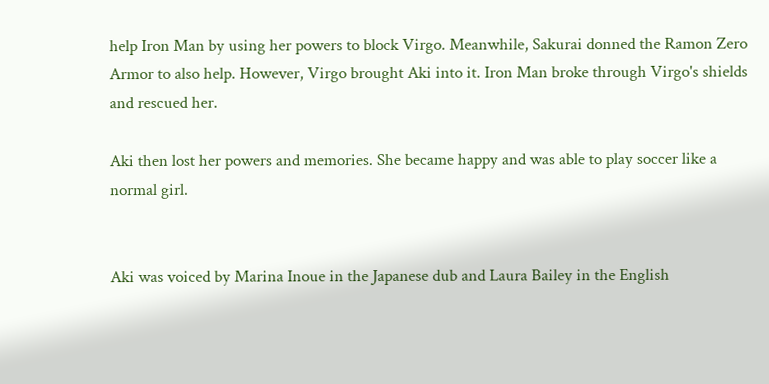help Iron Man by using her powers to block Virgo. Meanwhile, Sakurai donned the Ramon Zero Armor to also help. However, Virgo brought Aki into it. Iron Man broke through Virgo's shields and rescued her.

Aki then lost her powers and memories. She became happy and was able to play soccer like a normal girl.


Aki was voiced by Marina Inoue in the Japanese dub and Laura Bailey in the English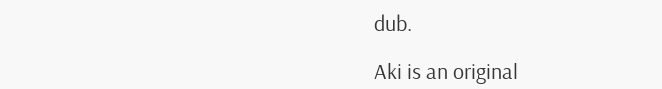dub.

Aki is an original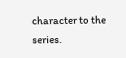character to the series.